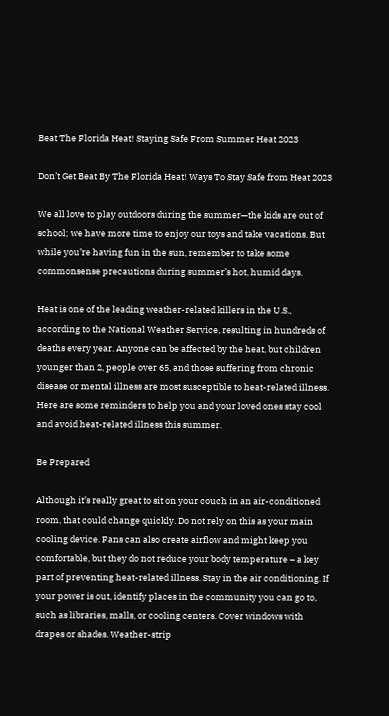Beat The Florida Heat! Staying Safe From Summer Heat 2023

Don’t Get Beat By The Florida Heat! Ways To Stay Safe from Heat 2023

We all love to play outdoors during the summer—the kids are out of school; we have more time to enjoy our toys and take vacations. But while you’re having fun in the sun, remember to take some commonsense precautions during summer’s hot, humid days.

Heat is one of the leading weather-related killers in the U.S., according to the National Weather Service, resulting in hundreds of deaths every year. Anyone can be affected by the heat, but children younger than 2, people over 65, and those suffering from chronic disease or mental illness are most susceptible to heat-related illness. Here are some reminders to help you and your loved ones stay cool and avoid heat-related illness this summer.

Be Prepared

Although it’s really great to sit on your couch in an air-conditioned room, that could change quickly. Do not rely on this as your main cooling device. Fans can also create airflow and might keep you comfortable, but they do not reduce your body temperature – a key part of preventing heat-related illness. Stay in the air conditioning. If your power is out, identify places in the community you can go to, such as libraries, malls, or cooling centers. Cover windows with drapes or shades. Weather-strip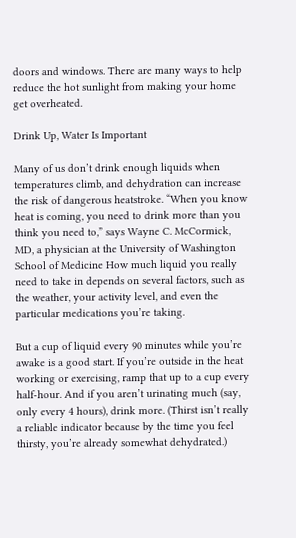doors and windows. There are many ways to help reduce the hot sunlight from making your home get overheated.

Drink Up, Water Is Important

Many of us don’t drink enough liquids when temperatures climb, and dehydration can increase the risk of dangerous heatstroke. “When you know heat is coming, you need to drink more than you think you need to,” says Wayne C. McCormick, MD, a physician at the University of Washington School of Medicine How much liquid you really need to take in depends on several factors, such as the weather, your activity level, and even the particular medications you’re taking.

But a cup of liquid every 90 minutes while you’re awake is a good start. If you’re outside in the heat working or exercising, ramp that up to a cup every half-hour. And if you aren’t urinating much (say, only every 4 hours), drink more. (Thirst isn’t really a reliable indicator because by the time you feel thirsty, you’re already somewhat dehydrated.)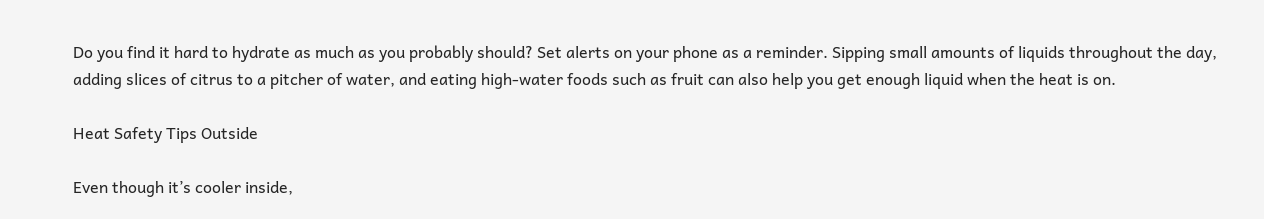Do you find it hard to hydrate as much as you probably should? Set alerts on your phone as a reminder. Sipping small amounts of liquids throughout the day, adding slices of citrus to a pitcher of water, and eating high-water foods such as fruit can also help you get enough liquid when the heat is on.

Heat Safety Tips Outside

Even though it’s cooler inside,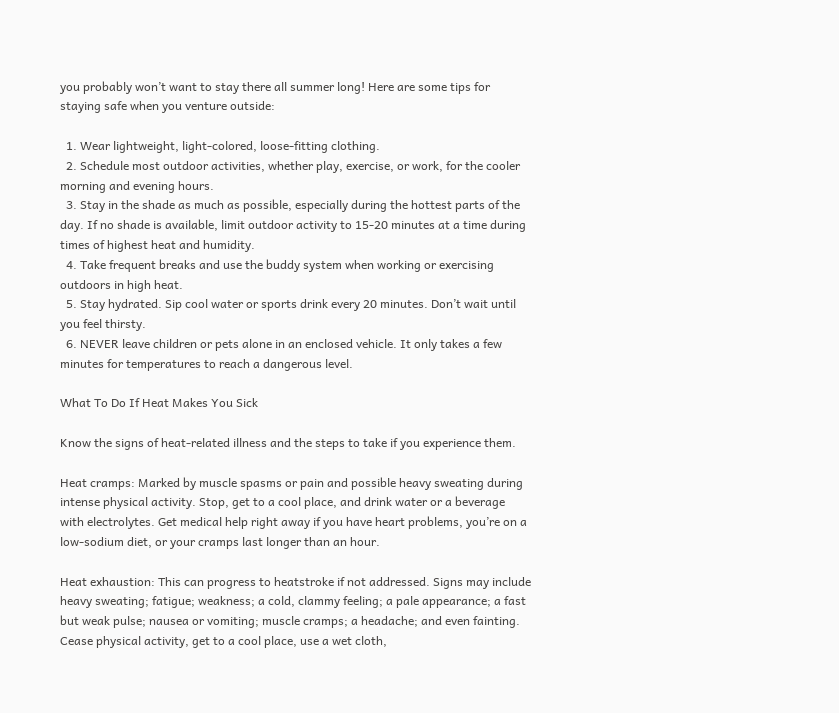you probably won’t want to stay there all summer long! Here are some tips for staying safe when you venture outside:

  1. Wear lightweight, light-colored, loose-fitting clothing.
  2. Schedule most outdoor activities, whether play, exercise, or work, for the cooler morning and evening hours.
  3. Stay in the shade as much as possible, especially during the hottest parts of the day. If no shade is available, limit outdoor activity to 15-20 minutes at a time during times of highest heat and humidity.
  4. Take frequent breaks and use the buddy system when working or exercising outdoors in high heat.
  5. Stay hydrated. Sip cool water or sports drink every 20 minutes. Don’t wait until you feel thirsty.
  6. NEVER leave children or pets alone in an enclosed vehicle. It only takes a few minutes for temperatures to reach a dangerous level.

What To Do If Heat Makes You Sick

Know the signs of heat-related illness and the steps to take if you experience them.

Heat cramps: Marked by muscle spasms or pain and possible heavy sweating during intense physical activity. Stop, get to a cool place, and drink water or a beverage with electrolytes. Get medical help right away if you have heart problems, you’re on a low-sodium diet, or your cramps last longer than an hour.

Heat exhaustion: This can progress to heatstroke if not addressed. Signs may include heavy sweating; fatigue; weakness; a cold, clammy feeling; a pale appearance; a fast but weak pulse; nausea or vomiting; muscle cramps; a headache; and even fainting. Cease physical activity, get to a cool place, use a wet cloth,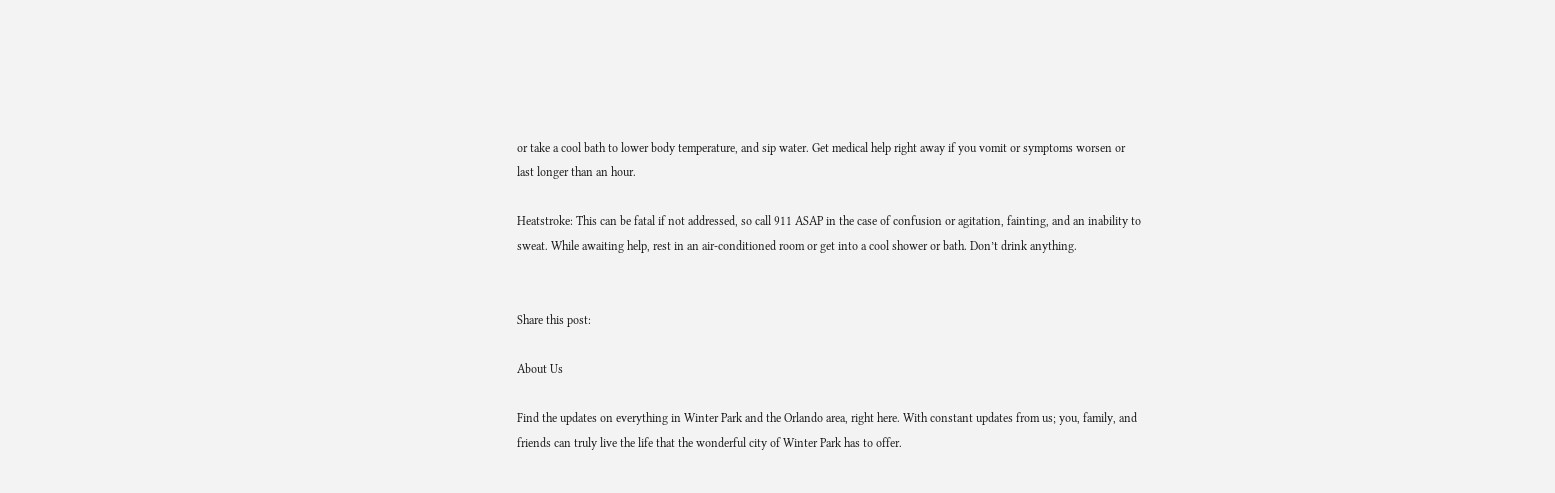or take a cool bath to lower body temperature, and sip water. Get medical help right away if you vomit or symptoms worsen or last longer than an hour.

Heatstroke: This can be fatal if not addressed, so call 911 ASAP in the case of confusion or agitation, fainting, and an inability to sweat. While awaiting help, rest in an air-conditioned room or get into a cool shower or bath. Don’t drink anything.


Share this post:

About Us

Find the updates on everything in Winter Park and the Orlando area, right here. With constant updates from us; you, family, and friends can truly live the life that the wonderful city of Winter Park has to offer.